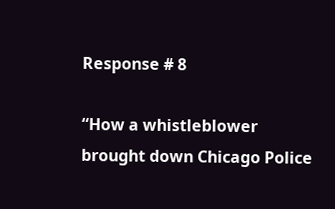Response # 8

“How a whistleblower brought down Chicago Police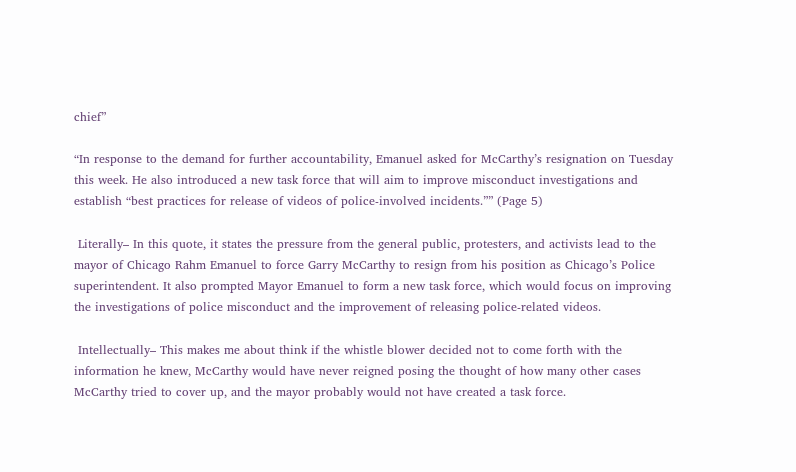chief”

“In response to the demand for further accountability, Emanuel asked for McCarthy’s resignation on Tuesday this week. He also introduced a new task force that will aim to improve misconduct investigations and establish “best practices for release of videos of police-involved incidents.”” (Page 5)

 Literally– In this quote, it states the pressure from the general public, protesters, and activists lead to the mayor of Chicago Rahm Emanuel to force Garry McCarthy to resign from his position as Chicago’s Police superintendent. It also prompted Mayor Emanuel to form a new task force, which would focus on improving the investigations of police misconduct and the improvement of releasing police-related videos.

 Intellectually– This makes me about think if the whistle blower decided not to come forth with the information he knew, McCarthy would have never reigned posing the thought of how many other cases McCarthy tried to cover up, and the mayor probably would not have created a task force.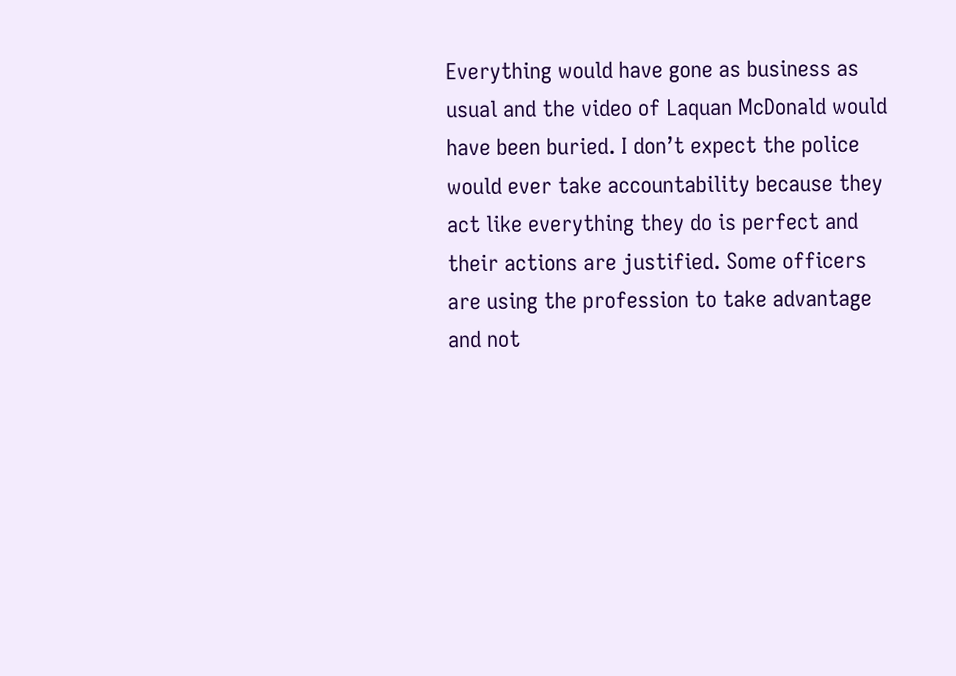Everything would have gone as business as usual and the video of Laquan McDonald would have been buried. I don’t expect the police would ever take accountability because they act like everything they do is perfect and their actions are justified. Some officers are using the profession to take advantage and not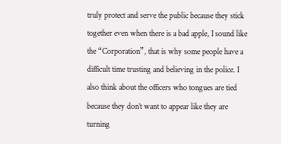truly protect and serve the public because they stick together even when there is a bad apple, I sound like the “Corporation”, that is why some people have a difficult time trusting and believing in the police. I also think about the officers who tongues are tied because they don’t want to appear like they are turning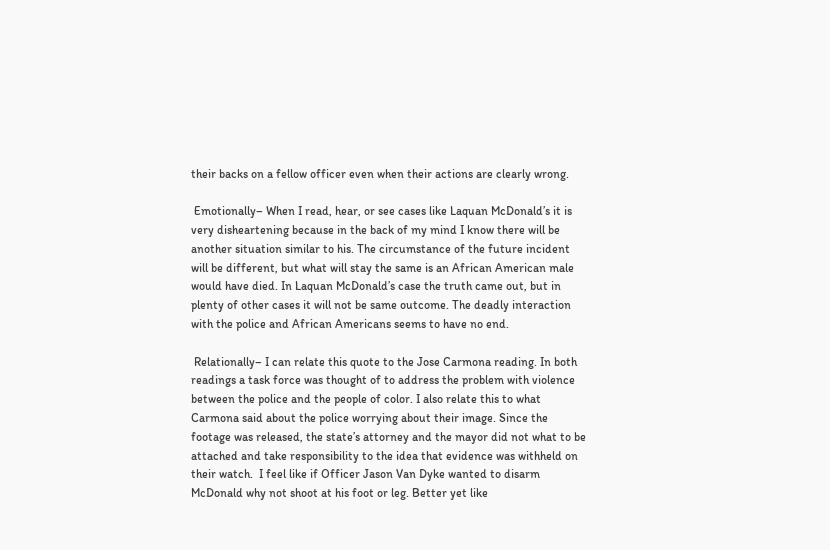their backs on a fellow officer even when their actions are clearly wrong.

 Emotionally– When I read, hear, or see cases like Laquan McDonald’s it is very disheartening because in the back of my mind I know there will be another situation similar to his. The circumstance of the future incident will be different, but what will stay the same is an African American male would have died. In Laquan McDonald’s case the truth came out, but in plenty of other cases it will not be same outcome. The deadly interaction with the police and African Americans seems to have no end.

 Relationally– I can relate this quote to the Jose Carmona reading. In both readings a task force was thought of to address the problem with violence between the police and the people of color. I also relate this to what Carmona said about the police worrying about their image. Since the footage was released, the state’s attorney and the mayor did not what to be attached and take responsibility to the idea that evidence was withheld on their watch.  I feel like if Officer Jason Van Dyke wanted to disarm McDonald why not shoot at his foot or leg. Better yet like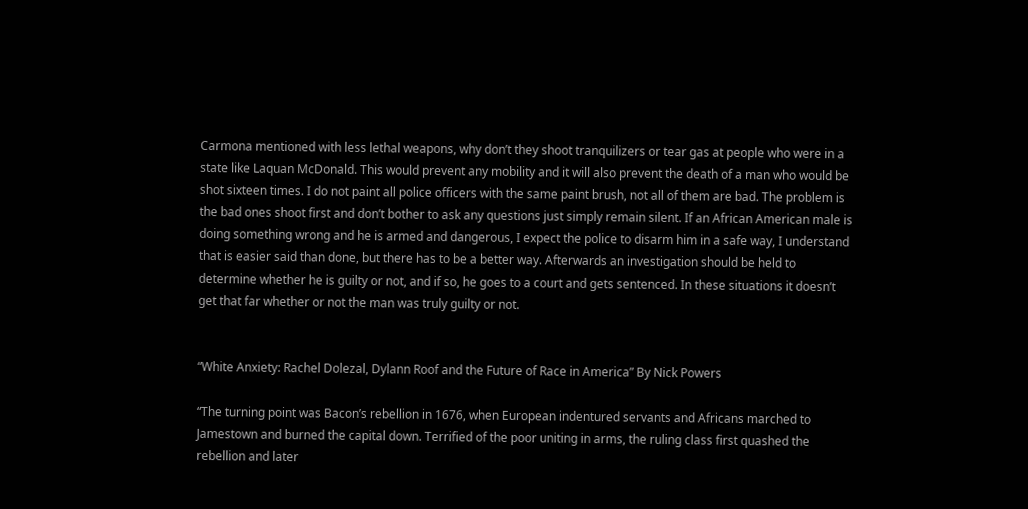Carmona mentioned with less lethal weapons, why don’t they shoot tranquilizers or tear gas at people who were in a state like Laquan McDonald. This would prevent any mobility and it will also prevent the death of a man who would be shot sixteen times. I do not paint all police officers with the same paint brush, not all of them are bad. The problem is the bad ones shoot first and don’t bother to ask any questions just simply remain silent. If an African American male is doing something wrong and he is armed and dangerous, I expect the police to disarm him in a safe way, I understand that is easier said than done, but there has to be a better way. Afterwards an investigation should be held to determine whether he is guilty or not, and if so, he goes to a court and gets sentenced. In these situations it doesn’t get that far whether or not the man was truly guilty or not.


“White Anxiety: Rachel Dolezal, Dylann Roof and the Future of Race in America” By Nick Powers

“The turning point was Bacon’s rebellion in 1676, when European indentured servants and Africans marched to Jamestown and burned the capital down. Terrified of the poor uniting in arms, the ruling class first quashed the rebellion and later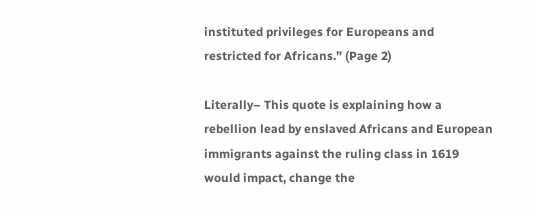instituted privileges for Europeans and restricted for Africans.” (Page 2)

Literally– This quote is explaining how a rebellion lead by enslaved Africans and European immigrants against the ruling class in 1619 would impact, change the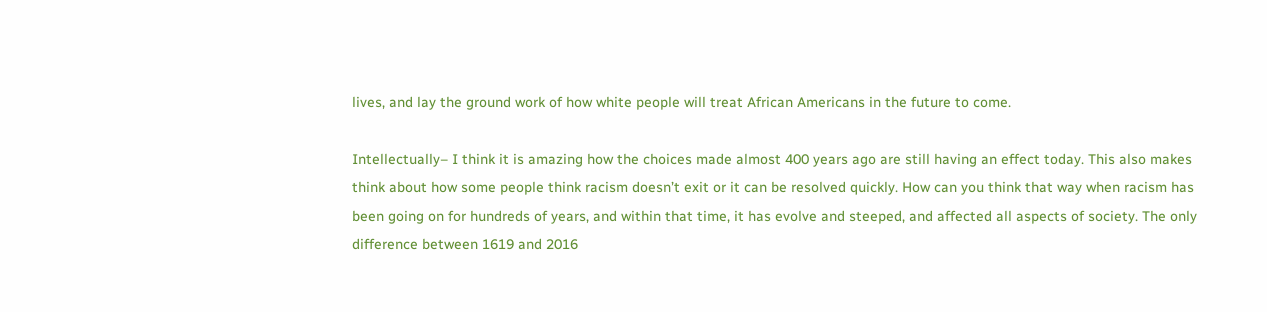lives, and lay the ground work of how white people will treat African Americans in the future to come.

Intellectually– I think it is amazing how the choices made almost 400 years ago are still having an effect today. This also makes think about how some people think racism doesn’t exit or it can be resolved quickly. How can you think that way when racism has been going on for hundreds of years, and within that time, it has evolve and steeped, and affected all aspects of society. The only difference between 1619 and 2016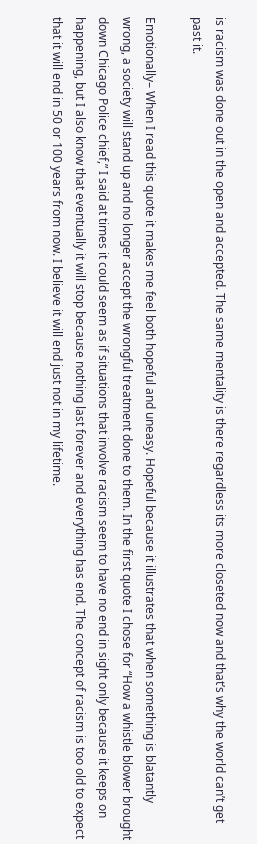is racism was done out in the open and accepted. The same mentality is there regardless its more closeted now and that’s why the world can’t get past it.

Emotionally– When I read this quote it makes me feel both hopeful and uneasy. Hopeful because it illustrates that when something is blatantly wrong, a society will stand up and no longer accept the wrongful treatment done to them. In the first quote I chose for “How a whistle blower brought down Chicago Police chief,” I said at times it could seem as if situations that involve racism seem to have no end in sight only because it keeps on happening, but I also know that eventually it will stop because nothing last forever and everything has end. The concept of racism is too old to expect that it will end in 50 or 100 years from now. I believe it will end just not in my lifetime.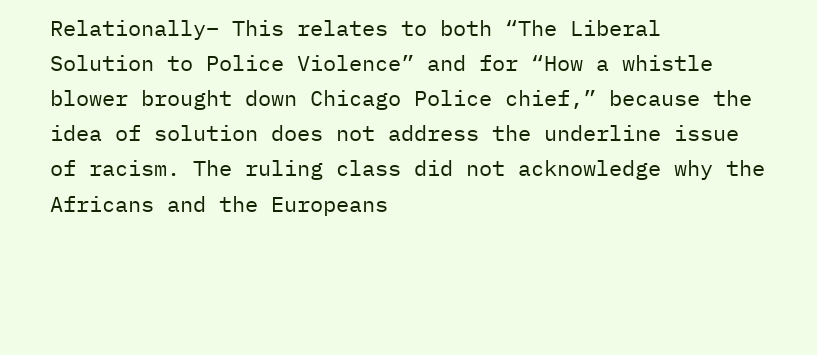Relationally– This relates to both “The Liberal Solution to Police Violence” and for “How a whistle blower brought down Chicago Police chief,” because the idea of solution does not address the underline issue of racism. The ruling class did not acknowledge why the Africans and the Europeans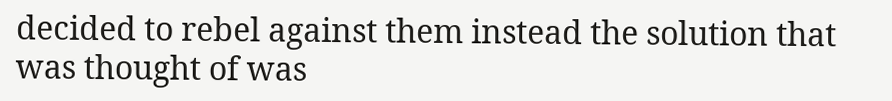decided to rebel against them instead the solution that was thought of was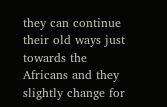they can continue their old ways just towards the Africans and they slightly change for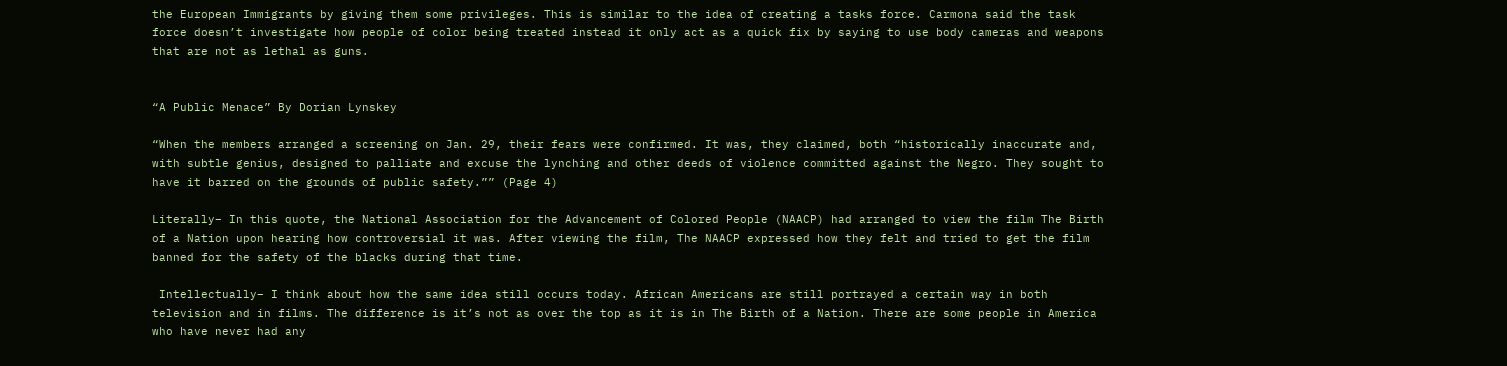the European Immigrants by giving them some privileges. This is similar to the idea of creating a tasks force. Carmona said the task force doesn’t investigate how people of color being treated instead it only act as a quick fix by saying to use body cameras and weapons that are not as lethal as guns.


“A Public Menace” By Dorian Lynskey

“When the members arranged a screening on Jan. 29, their fears were confirmed. It was, they claimed, both “historically inaccurate and, with subtle genius, designed to palliate and excuse the lynching and other deeds of violence committed against the Negro. They sought to have it barred on the grounds of public safety.”” (Page 4)

Literally– In this quote, the National Association for the Advancement of Colored People (NAACP) had arranged to view the film The Birth of a Nation upon hearing how controversial it was. After viewing the film, The NAACP expressed how they felt and tried to get the film banned for the safety of the blacks during that time.

 Intellectually– I think about how the same idea still occurs today. African Americans are still portrayed a certain way in both television and in films. The difference is it’s not as over the top as it is in The Birth of a Nation. There are some people in America who have never had any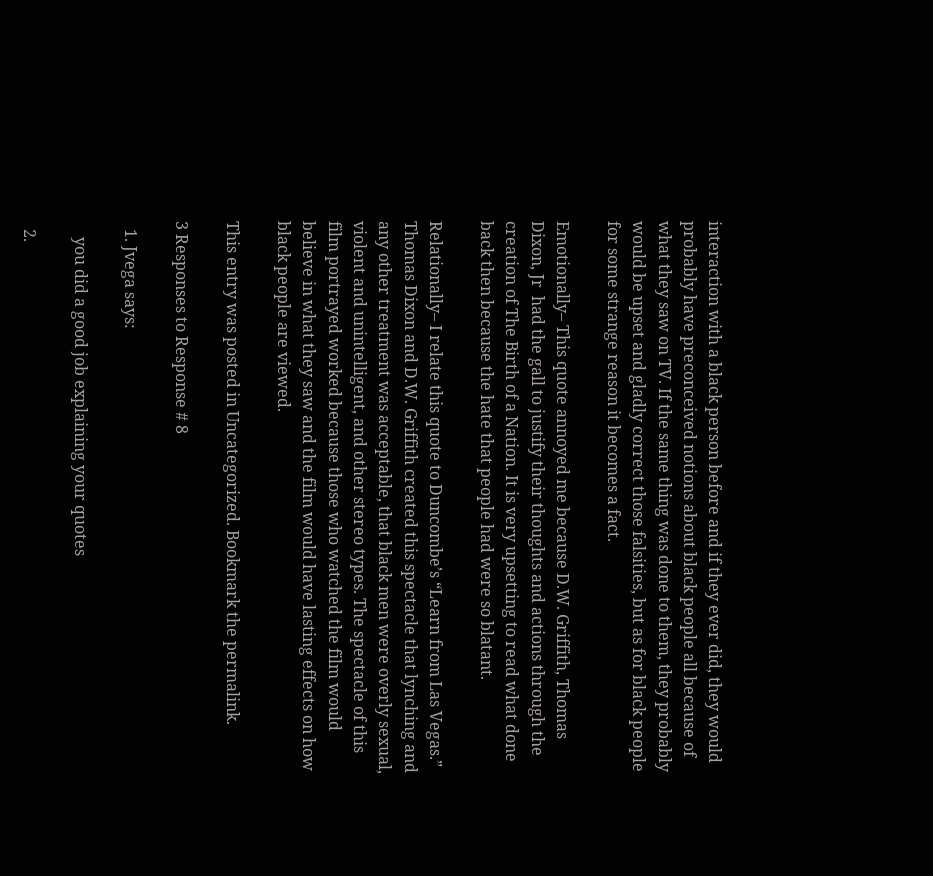interaction with a black person before and if they ever did, they would probably have preconceived notions about black people all because of what they saw on TV. If the same thing was done to them, they probably would be upset and gladly correct those falsities, but as for black people for some strange reason it becomes a fact.

Emotionally– This quote annoyed me because D.W. Griffith, Thomas Dixon, Jr  had the gall to justify their thoughts and actions through the creation of The Birth of a Nation. It is very upsetting to read what done back then because the hate that people had were so blatant.

Relationally– I relate this quote to Duncombe’s “Learn from Las Vegas.” Thomas Dixon and D.W. Griffith created this spectacle that lynching and any other treatment was acceptable, that black men were overly sexual, violent and unintelligent, and other stereo types. The spectacle of this film portrayed worked because those who watched the film would believe in what they saw and the film would have lasting effects on how black people are viewed.

This entry was posted in Uncategorized. Bookmark the permalink.

3 Responses to Response # 8

  1. Jvega says:

    you did a good job explaining your quotes

  2.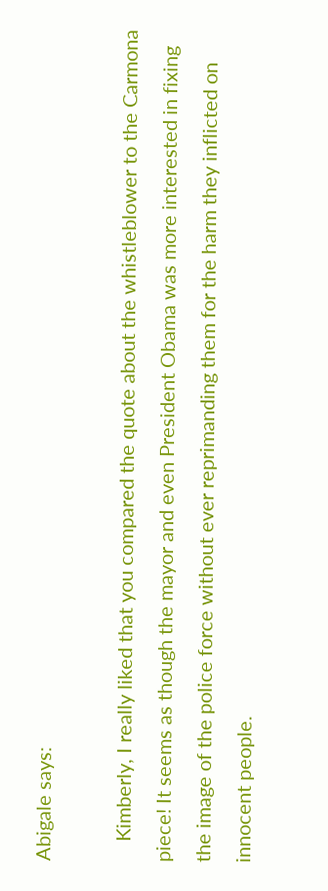Abigale says:

    Kimberly, I really liked that you compared the quote about the whistleblower to the Carmona piece! It seems as though the mayor and even President Obama was more interested in fixing the image of the police force without ever reprimanding them for the harm they inflicted on innocent people.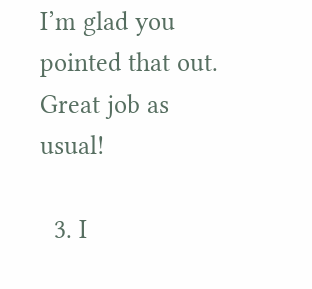I’m glad you pointed that out. Great job as usual!

  3. I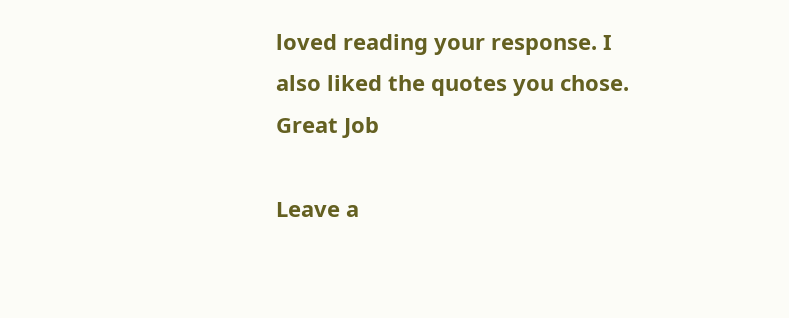loved reading your response. I also liked the quotes you chose. Great Job

Leave a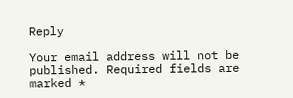Reply

Your email address will not be published. Required fields are marked *